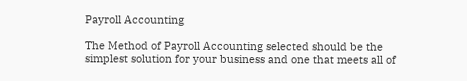Payroll Accounting

The Method of Payroll Accounting selected should be the simplest solution for your business and one that meets all of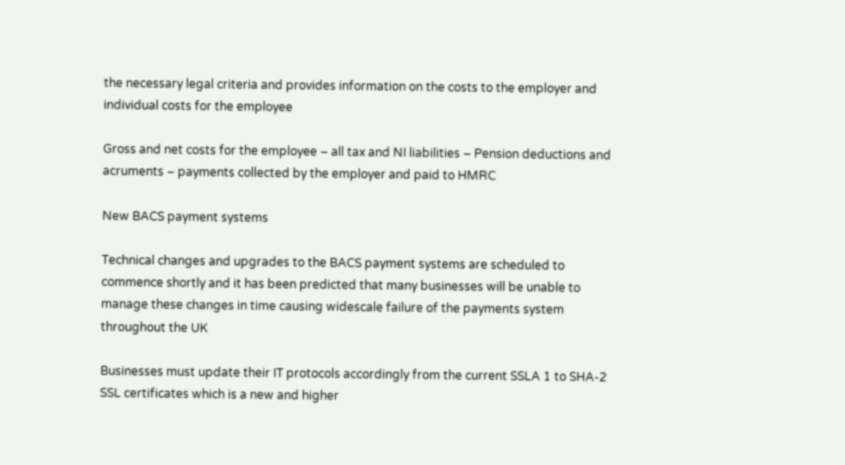the necessary legal criteria and provides information on the costs to the employer and individual costs for the employee

Gross and net costs for the employee – all tax and NI liabilities – Pension deductions and acruments – payments collected by the employer and paid to HMRC

New BACS payment systems

Technical changes and upgrades to the BACS payment systems are scheduled to commence shortly and it has been predicted that many businesses will be unable to manage these changes in time causing widescale failure of the payments system throughout the UK

Businesses must update their IT protocols accordingly from the current SSLA 1 to SHA-2 SSL certificates which is a new and higher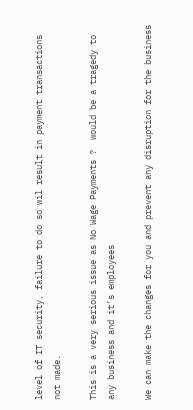level of IT security, failure to do so wil result in payment transactions not made.

This is a very serious issue as No Wage Payments ?  would be a tragedy to any business and it’s employees

We can make the changes for you and prevent any disruption for the business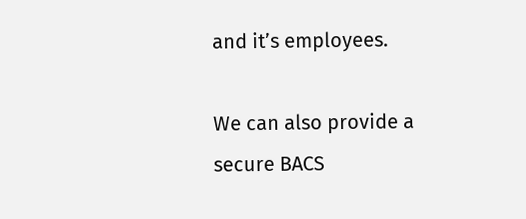and it’s employees.

We can also provide a secure BACS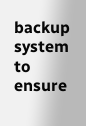backup system to ensure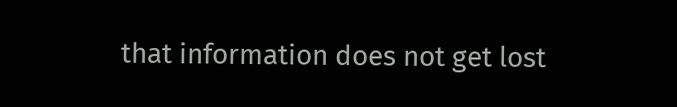that information does not get lost